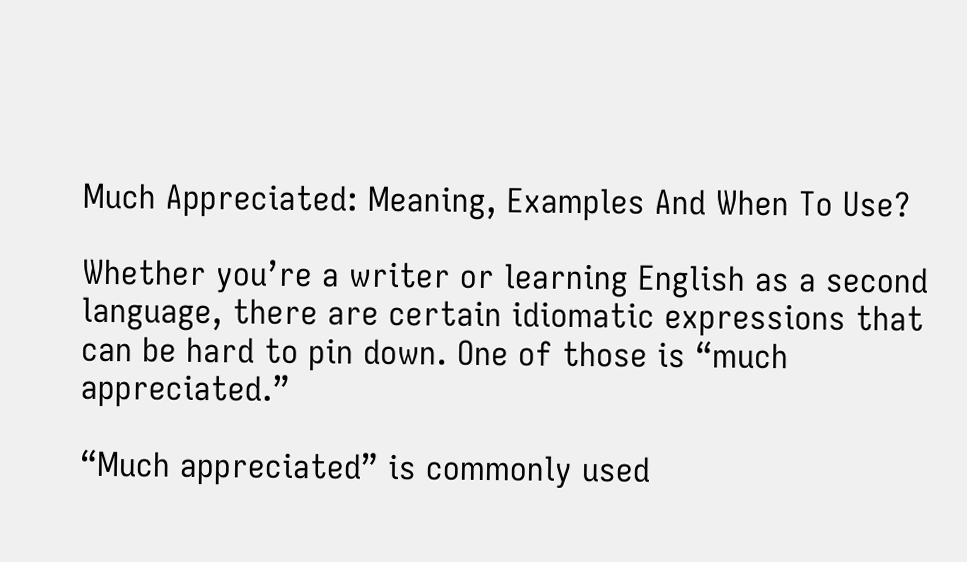Much Appreciated: Meaning, Examples And When To Use?

Whether you’re a writer or learning English as a second language, there are certain idiomatic expressions that can be hard to pin down. One of those is “much appreciated.”

“Much appreciated” is commonly used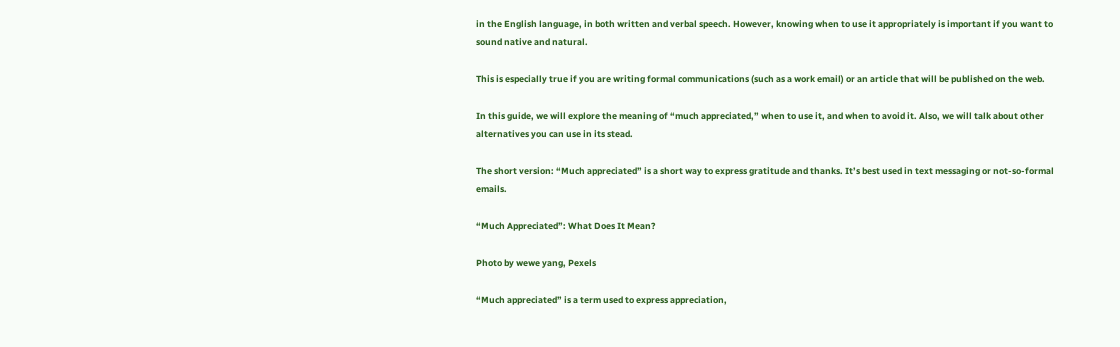in the English language, in both written and verbal speech. However, knowing when to use it appropriately is important if you want to sound native and natural.

This is especially true if you are writing formal communications (such as a work email) or an article that will be published on the web.

In this guide, we will explore the meaning of “much appreciated,” when to use it, and when to avoid it. Also, we will talk about other alternatives you can use in its stead.

The short version: “Much appreciated” is a short way to express gratitude and thanks. It’s best used in text messaging or not-so-formal emails.

“Much Appreciated”: What Does It Mean?

Photo by wewe yang, Pexels

“Much appreciated” is a term used to express appreciation,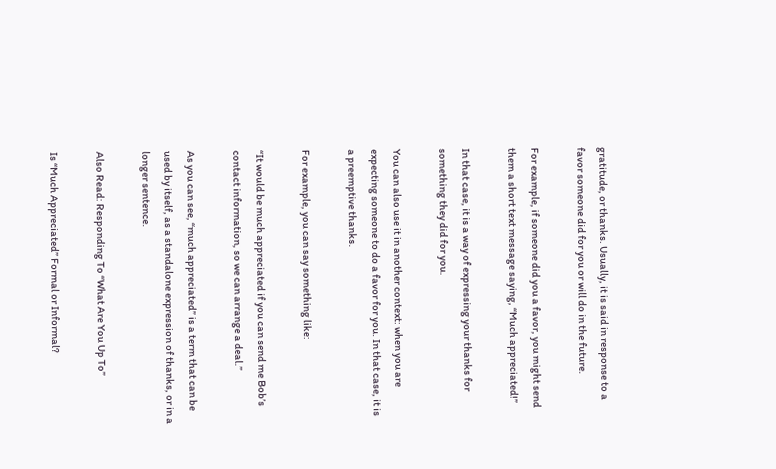gratitude, or thanks. Usually, it is said in response to a favor someone did for you or will do in the future.

For example, if someone did you a favor, you might send them a short text message saying, “Much appreciated!”

In that case, it is a way of expressing your thanks for something they did for you.

You can also use it in another context: when you are expecting someone to do a favor for you. In that case, it is a preemptive thanks.

For example, you can say something like:

“It would be much appreciated if you can send me Bob’s contact information, so we can arrange a deal.”

As you can see, “much appreciated” is a term that can be used by itself, as a standalone expression of thanks, or in a longer sentence.

Also Read: Responding To “What Are You Up To”

Is “Much Appreciated” Formal or Informal?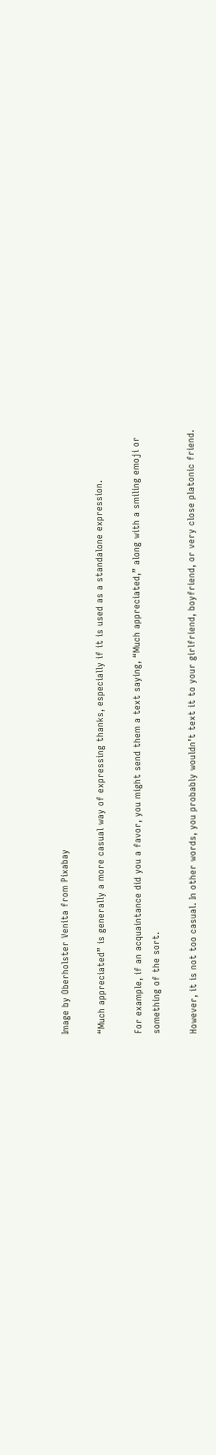Image by Oberholster Venita from Pixabay

“Much appreciated” is generally a more casual way of expressing thanks, especially if it is used as a standalone expression.

For example, if an acquaintance did you a favor, you might send them a text saying, “Much appreciated,” along with a smiling emoji or something of the sort.

However, it is not too casual. In other words, you probably wouldn’t text it to your girlfriend, boyfriend, or very close platonic friend.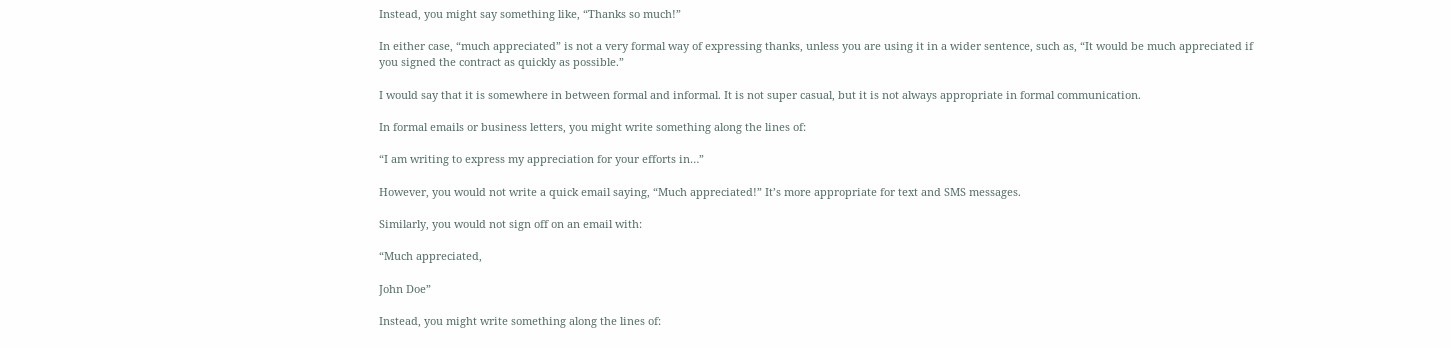Instead, you might say something like, “Thanks so much!”

In either case, “much appreciated” is not a very formal way of expressing thanks, unless you are using it in a wider sentence, such as, “It would be much appreciated if you signed the contract as quickly as possible.”

I would say that it is somewhere in between formal and informal. It is not super casual, but it is not always appropriate in formal communication.

In formal emails or business letters, you might write something along the lines of:

“I am writing to express my appreciation for your efforts in…”

However, you would not write a quick email saying, “Much appreciated!” It’s more appropriate for text and SMS messages.

Similarly, you would not sign off on an email with:

“Much appreciated,

John Doe”

Instead, you might write something along the lines of: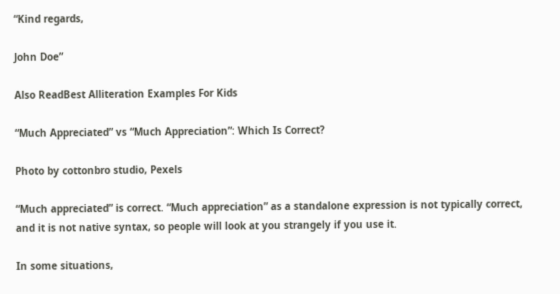“Kind regards,

John Doe”

Also ReadBest Alliteration Examples For Kids

“Much Appreciated” vs “Much Appreciation”: Which Is Correct?

Photo by cottonbro studio, Pexels

“Much appreciated” is correct. “Much appreciation” as a standalone expression is not typically correct, and it is not native syntax, so people will look at you strangely if you use it.

In some situations,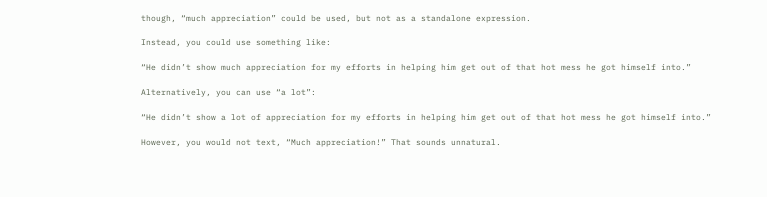though, “much appreciation” could be used, but not as a standalone expression.

Instead, you could use something like:

“He didn’t show much appreciation for my efforts in helping him get out of that hot mess he got himself into.”

Alternatively, you can use “a lot”:

“He didn’t show a lot of appreciation for my efforts in helping him get out of that hot mess he got himself into.”

However, you would not text, “Much appreciation!” That sounds unnatural.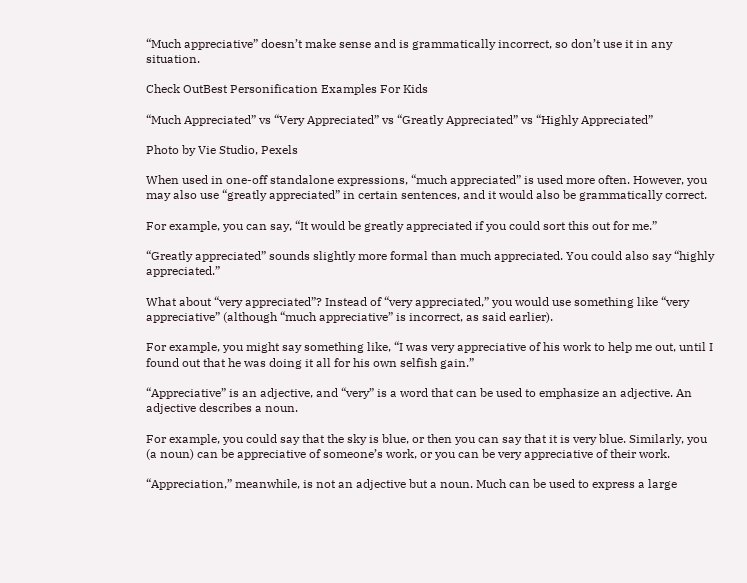“Much appreciative” doesn’t make sense and is grammatically incorrect, so don’t use it in any situation.

Check OutBest Personification Examples For Kids

“Much Appreciated” vs “Very Appreciated” vs “Greatly Appreciated” vs “Highly Appreciated”

Photo by Vie Studio, Pexels

When used in one-off standalone expressions, “much appreciated” is used more often. However, you may also use “greatly appreciated” in certain sentences, and it would also be grammatically correct.

For example, you can say, “It would be greatly appreciated if you could sort this out for me.”

“Greatly appreciated” sounds slightly more formal than much appreciated. You could also say “highly appreciated.”

What about “very appreciated”? Instead of “very appreciated,” you would use something like “very appreciative” (although “much appreciative” is incorrect, as said earlier).

For example, you might say something like, “I was very appreciative of his work to help me out, until I found out that he was doing it all for his own selfish gain.”

“Appreciative” is an adjective, and “very” is a word that can be used to emphasize an adjective. An adjective describes a noun.

For example, you could say that the sky is blue, or then you can say that it is very blue. Similarly, you (a noun) can be appreciative of someone’s work, or you can be very appreciative of their work.

“Appreciation,” meanwhile, is not an adjective but a noun. Much can be used to express a large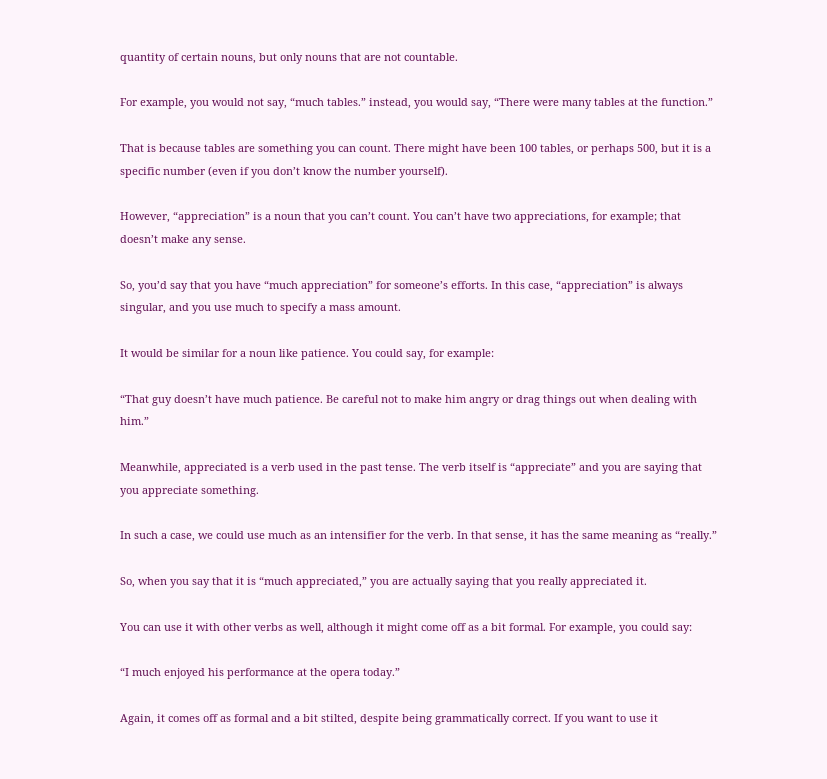quantity of certain nouns, but only nouns that are not countable.

For example, you would not say, “much tables.” instead, you would say, “There were many tables at the function.”

That is because tables are something you can count. There might have been 100 tables, or perhaps 500, but it is a specific number (even if you don’t know the number yourself).

However, “appreciation” is a noun that you can’t count. You can’t have two appreciations, for example; that doesn’t make any sense.

So, you’d say that you have “much appreciation” for someone’s efforts. In this case, “appreciation” is always singular, and you use much to specify a mass amount.

It would be similar for a noun like patience. You could say, for example:

“That guy doesn’t have much patience. Be careful not to make him angry or drag things out when dealing with him.”

Meanwhile, appreciated is a verb used in the past tense. The verb itself is “appreciate” and you are saying that you appreciate something.

In such a case, we could use much as an intensifier for the verb. In that sense, it has the same meaning as “really.”

So, when you say that it is “much appreciated,” you are actually saying that you really appreciated it.

You can use it with other verbs as well, although it might come off as a bit formal. For example, you could say:

“I much enjoyed his performance at the opera today.”

Again, it comes off as formal and a bit stilted, despite being grammatically correct. If you want to use it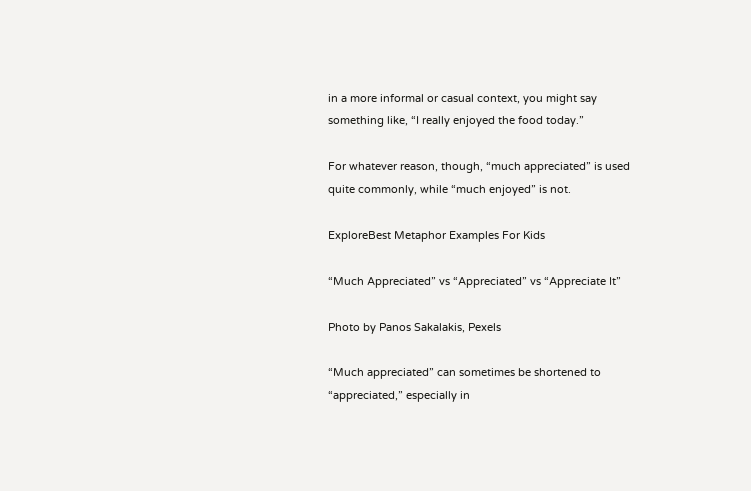in a more informal or casual context, you might say something like, “I really enjoyed the food today.”

For whatever reason, though, “much appreciated” is used quite commonly, while “much enjoyed” is not.

ExploreBest Metaphor Examples For Kids

“Much Appreciated” vs “Appreciated” vs “Appreciate It”

Photo by Panos Sakalakis, Pexels

“Much appreciated” can sometimes be shortened to “appreciated,” especially in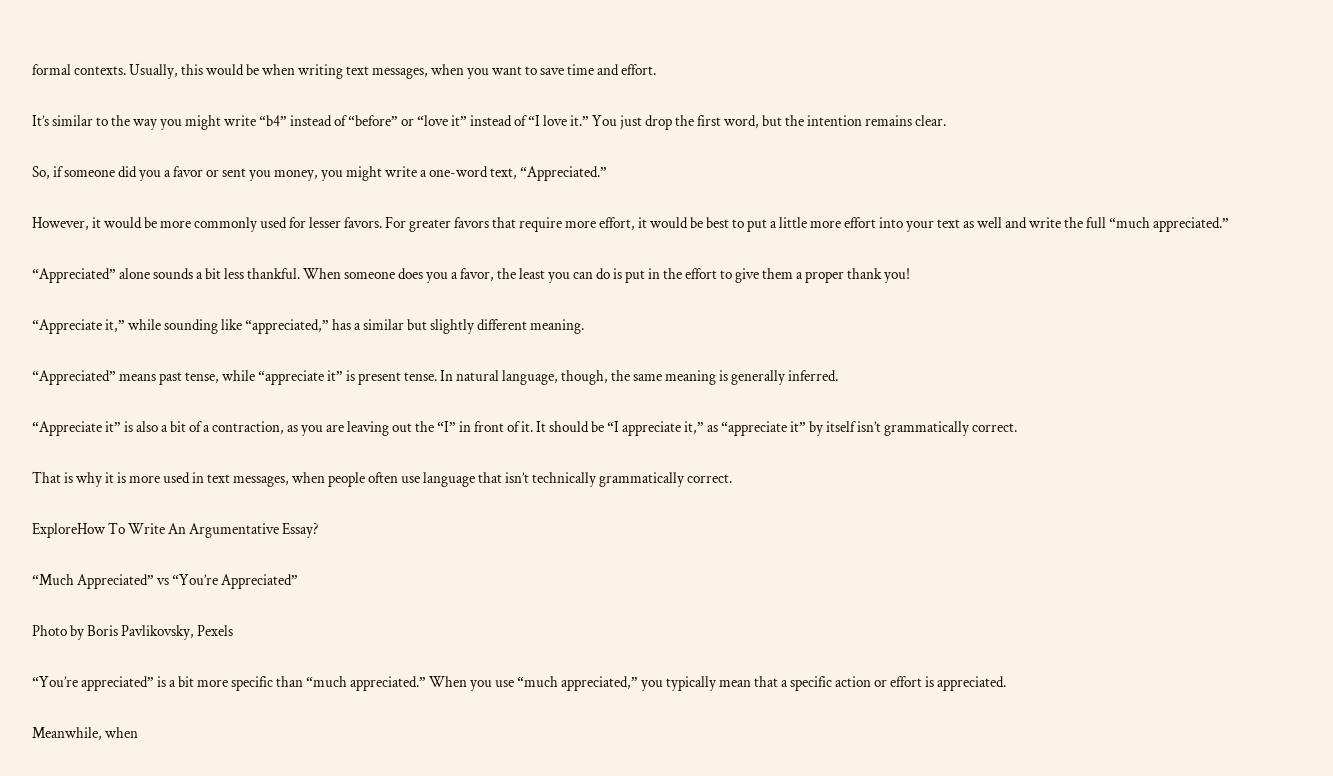formal contexts. Usually, this would be when writing text messages, when you want to save time and effort.

It’s similar to the way you might write “b4” instead of “before” or “love it” instead of “I love it.” You just drop the first word, but the intention remains clear.

So, if someone did you a favor or sent you money, you might write a one-word text, “Appreciated.”

However, it would be more commonly used for lesser favors. For greater favors that require more effort, it would be best to put a little more effort into your text as well and write the full “much appreciated.”

“Appreciated” alone sounds a bit less thankful. When someone does you a favor, the least you can do is put in the effort to give them a proper thank you!

“Appreciate it,” while sounding like “appreciated,” has a similar but slightly different meaning.

“Appreciated” means past tense, while “appreciate it” is present tense. In natural language, though, the same meaning is generally inferred.

“Appreciate it” is also a bit of a contraction, as you are leaving out the “I” in front of it. It should be “I appreciate it,” as “appreciate it” by itself isn’t grammatically correct.

That is why it is more used in text messages, when people often use language that isn’t technically grammatically correct.

ExploreHow To Write An Argumentative Essay?

“Much Appreciated” vs “You’re Appreciated”

Photo by Boris Pavlikovsky, Pexels

“You’re appreciated” is a bit more specific than “much appreciated.” When you use “much appreciated,” you typically mean that a specific action or effort is appreciated.

Meanwhile, when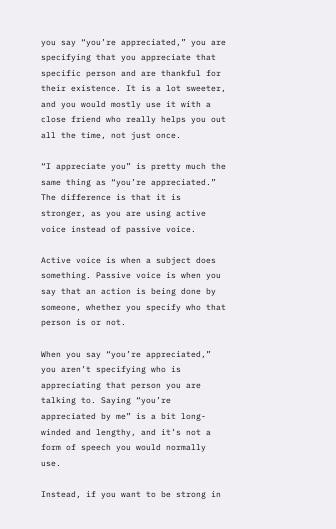you say “you’re appreciated,” you are specifying that you appreciate that specific person and are thankful for their existence. It is a lot sweeter, and you would mostly use it with a close friend who really helps you out all the time, not just once.

“I appreciate you” is pretty much the same thing as “you’re appreciated.” The difference is that it is stronger, as you are using active voice instead of passive voice.

Active voice is when a subject does something. Passive voice is when you say that an action is being done by someone, whether you specify who that person is or not.

When you say “you’re appreciated,” you aren’t specifying who is appreciating that person you are talking to. Saying “you’re appreciated by me” is a bit long-winded and lengthy, and it’s not a form of speech you would normally use.

Instead, if you want to be strong in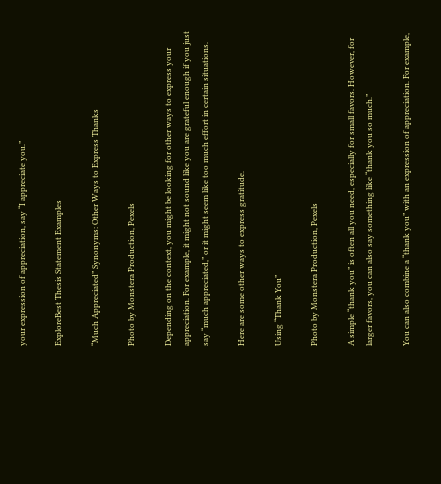your expression of appreciation, say “I appreciate you.”

ExploreBest Thesis Statement Examples

“Much Appreciated” Synonyms: Other Ways to Express Thanks

Photo by Monstera Production, Pexels

Depending on the context, you might be looking for other ways to express your appreciation. For example, it might not sound like you are grateful enough if you just say “much appreciated,” or it might seem like too much effort in certain situations.

Here are some other ways to express gratitude.

Using “Thank You”

Photo by Monstera Production, Pexels

A simple “thank you” is often all you need, especially for small favors. However, for larger favors, you can also say something like “thank you so much.”

You can also combine a “thank you” with an expression of appreciation. For example,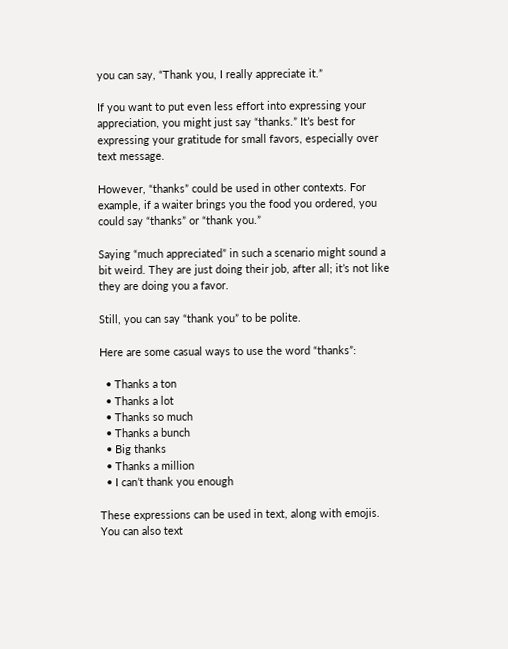you can say, “Thank you, I really appreciate it.”

If you want to put even less effort into expressing your appreciation, you might just say “thanks.” It’s best for expressing your gratitude for small favors, especially over text message.

However, “thanks” could be used in other contexts. For example, if a waiter brings you the food you ordered, you could say “thanks” or “thank you.”

Saying “much appreciated” in such a scenario might sound a bit weird. They are just doing their job, after all; it’s not like they are doing you a favor.

Still, you can say “thank you” to be polite.

Here are some casual ways to use the word “thanks”:

  • Thanks a ton
  • Thanks a lot
  • Thanks so much
  • Thanks a bunch
  • Big thanks
  • Thanks a million
  • I can’t thank you enough

These expressions can be used in text, along with emojis. You can also text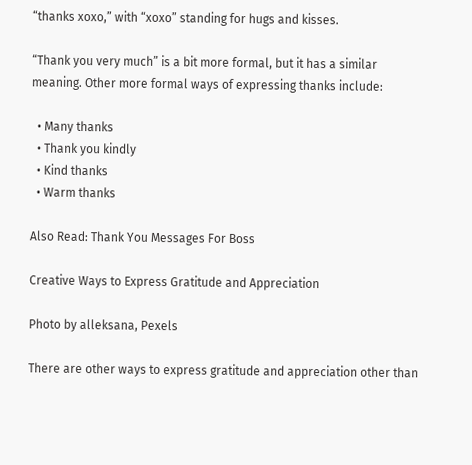“thanks xoxo,” with “xoxo” standing for hugs and kisses.

“Thank you very much” is a bit more formal, but it has a similar meaning. Other more formal ways of expressing thanks include:

  • Many thanks
  • Thank you kindly
  • Kind thanks
  • Warm thanks

Also Read: Thank You Messages For Boss

Creative Ways to Express Gratitude and Appreciation

Photo by alleksana, Pexels

There are other ways to express gratitude and appreciation other than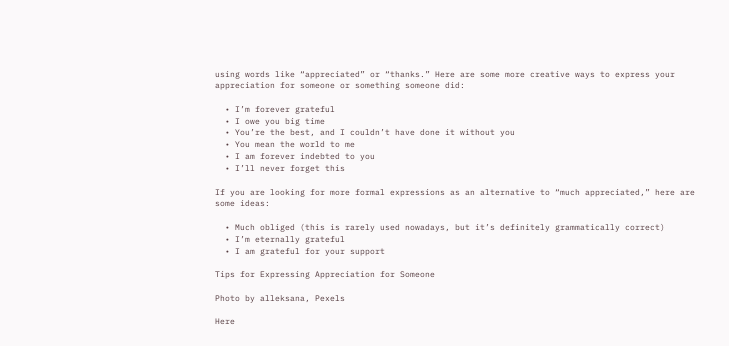using words like “appreciated” or “thanks.” Here are some more creative ways to express your appreciation for someone or something someone did:

  • I’m forever grateful
  • I owe you big time
  • You’re the best, and I couldn’t have done it without you
  • You mean the world to me
  • I am forever indebted to you
  • I’ll never forget this

If you are looking for more formal expressions as an alternative to “much appreciated,” here are some ideas:

  • Much obliged (this is rarely used nowadays, but it’s definitely grammatically correct)
  • I’m eternally grateful
  • I am grateful for your support

Tips for Expressing Appreciation for Someone

Photo by alleksana, Pexels

Here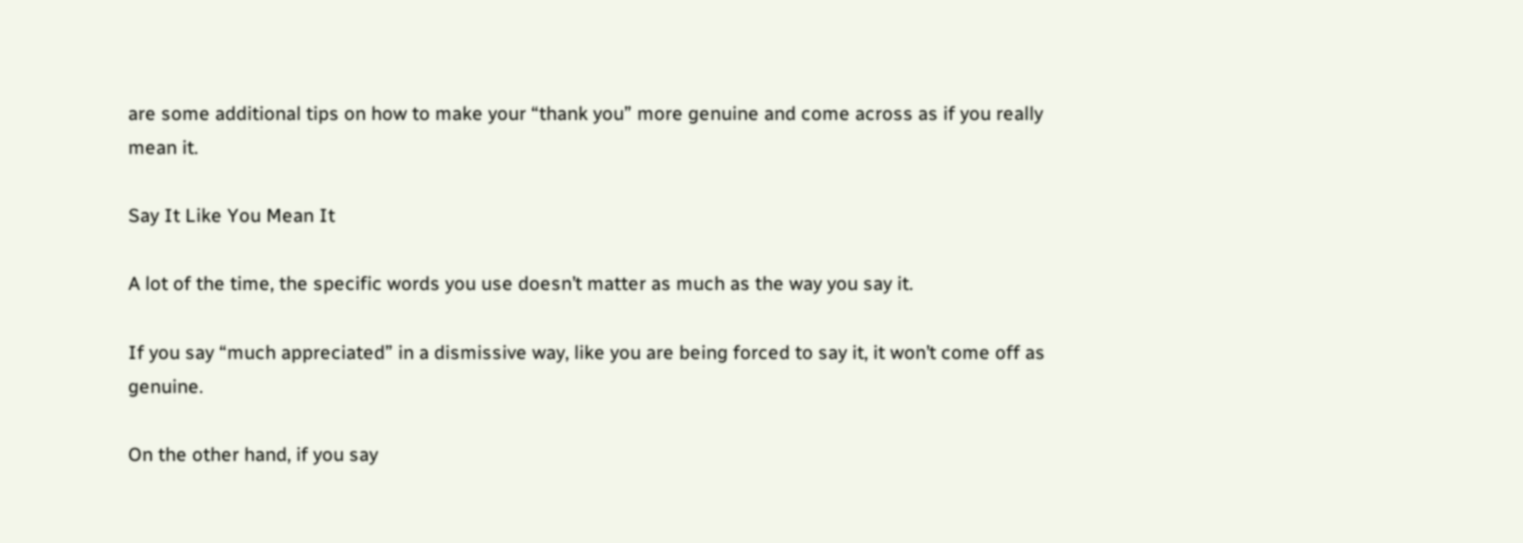are some additional tips on how to make your “thank you” more genuine and come across as if you really mean it.

Say It Like You Mean It

A lot of the time, the specific words you use doesn’t matter as much as the way you say it.

If you say “much appreciated” in a dismissive way, like you are being forced to say it, it won’t come off as genuine.

On the other hand, if you say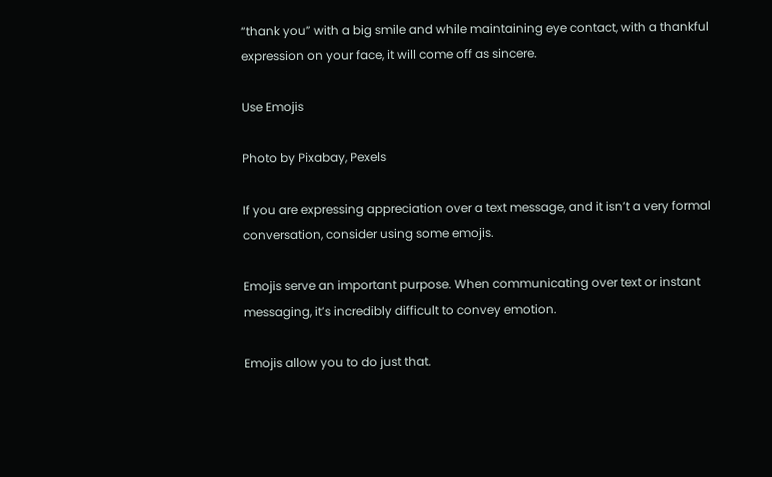“thank you” with a big smile and while maintaining eye contact, with a thankful expression on your face, it will come off as sincere.

Use Emojis

Photo by Pixabay, Pexels

If you are expressing appreciation over a text message, and it isn’t a very formal conversation, consider using some emojis.

Emojis serve an important purpose. When communicating over text or instant messaging, it’s incredibly difficult to convey emotion.

Emojis allow you to do just that.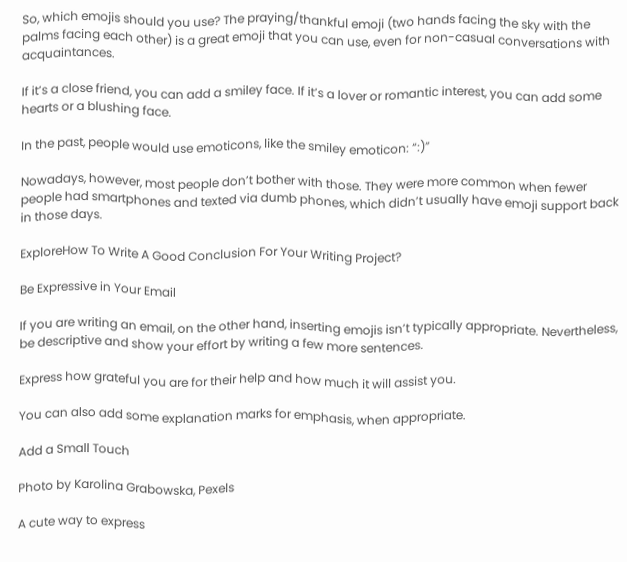So, which emojis should you use? The praying/thankful emoji (two hands facing the sky with the palms facing each other) is a great emoji that you can use, even for non-casual conversations with acquaintances.

If it’s a close friend, you can add a smiley face. If it’s a lover or romantic interest, you can add some hearts or a blushing face.

In the past, people would use emoticons, like the smiley emoticon: “:)”

Nowadays, however, most people don’t bother with those. They were more common when fewer people had smartphones and texted via dumb phones, which didn’t usually have emoji support back in those days.

ExploreHow To Write A Good Conclusion For Your Writing Project?

Be Expressive in Your Email

If you are writing an email, on the other hand, inserting emojis isn’t typically appropriate. Nevertheless, be descriptive and show your effort by writing a few more sentences.

Express how grateful you are for their help and how much it will assist you.

You can also add some explanation marks for emphasis, when appropriate.

Add a Small Touch

Photo by Karolina Grabowska, Pexels

A cute way to express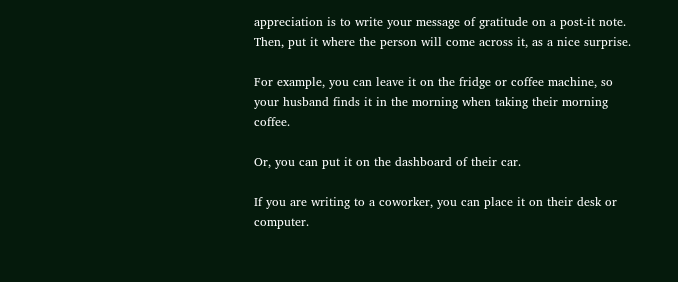appreciation is to write your message of gratitude on a post-it note. Then, put it where the person will come across it, as a nice surprise.

For example, you can leave it on the fridge or coffee machine, so your husband finds it in the morning when taking their morning coffee.

Or, you can put it on the dashboard of their car.

If you are writing to a coworker, you can place it on their desk or computer.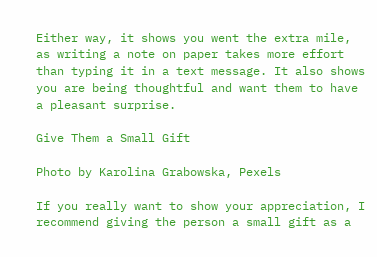Either way, it shows you went the extra mile, as writing a note on paper takes more effort than typing it in a text message. It also shows you are being thoughtful and want them to have a pleasant surprise.

Give Them a Small Gift

Photo by Karolina Grabowska, Pexels

If you really want to show your appreciation, I recommend giving the person a small gift as a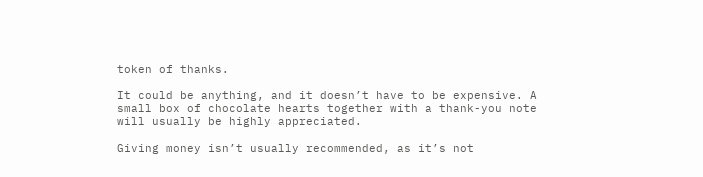token of thanks.

It could be anything, and it doesn’t have to be expensive. A small box of chocolate hearts together with a thank-you note will usually be highly appreciated.

Giving money isn’t usually recommended, as it’s not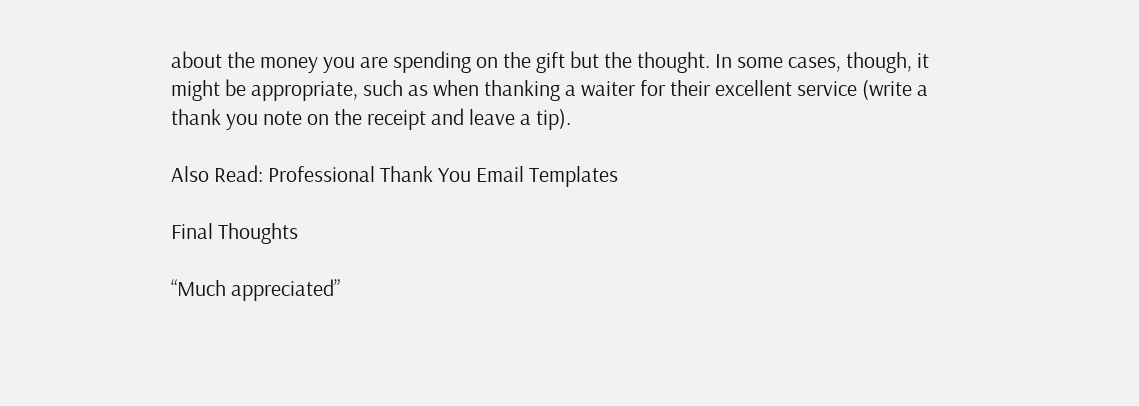about the money you are spending on the gift but the thought. In some cases, though, it might be appropriate, such as when thanking a waiter for their excellent service (write a thank you note on the receipt and leave a tip).

Also Read: Professional Thank You Email Templates

Final Thoughts

“Much appreciated”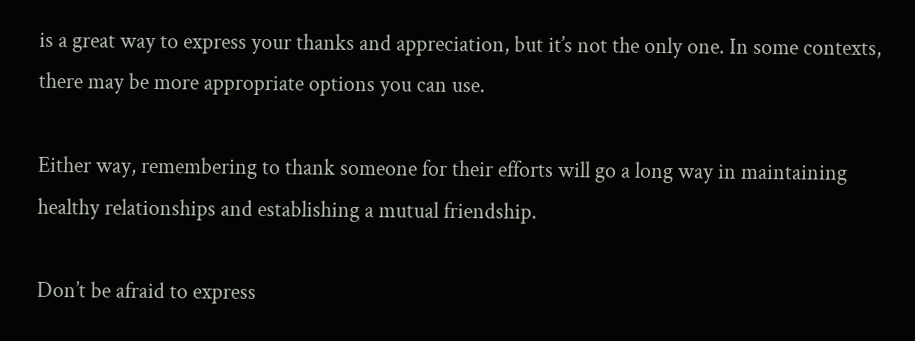is a great way to express your thanks and appreciation, but it’s not the only one. In some contexts, there may be more appropriate options you can use.

Either way, remembering to thank someone for their efforts will go a long way in maintaining healthy relationships and establishing a mutual friendship.

Don’t be afraid to express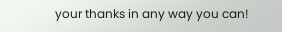your thanks in any way you can!